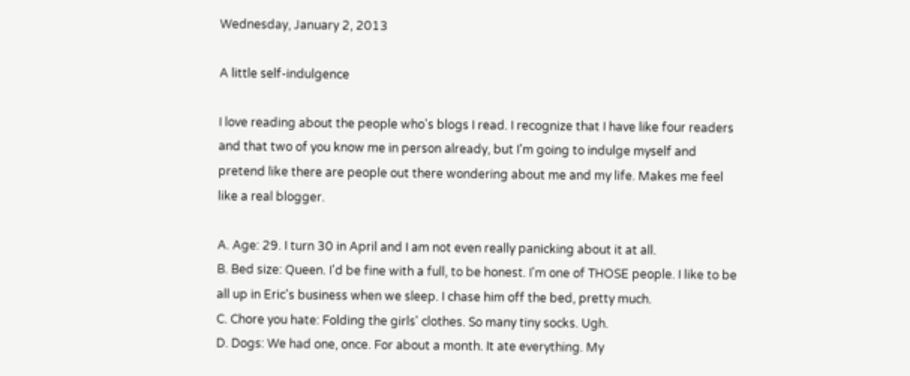Wednesday, January 2, 2013

A little self-indulgence

I love reading about the people who's blogs I read. I recognize that I have like four readers and that two of you know me in person already, but I'm going to indulge myself and pretend like there are people out there wondering about me and my life. Makes me feel like a real blogger.

A. Age: 29. I turn 30 in April and I am not even really panicking about it at all.
B. Bed size: Queen. I'd be fine with a full, to be honest. I'm one of THOSE people. I like to be all up in Eric's business when we sleep. I chase him off the bed, pretty much.
C. Chore you hate: Folding the girls' clothes. So many tiny socks. Ugh.
D. Dogs: We had one, once. For about a month. It ate everything. My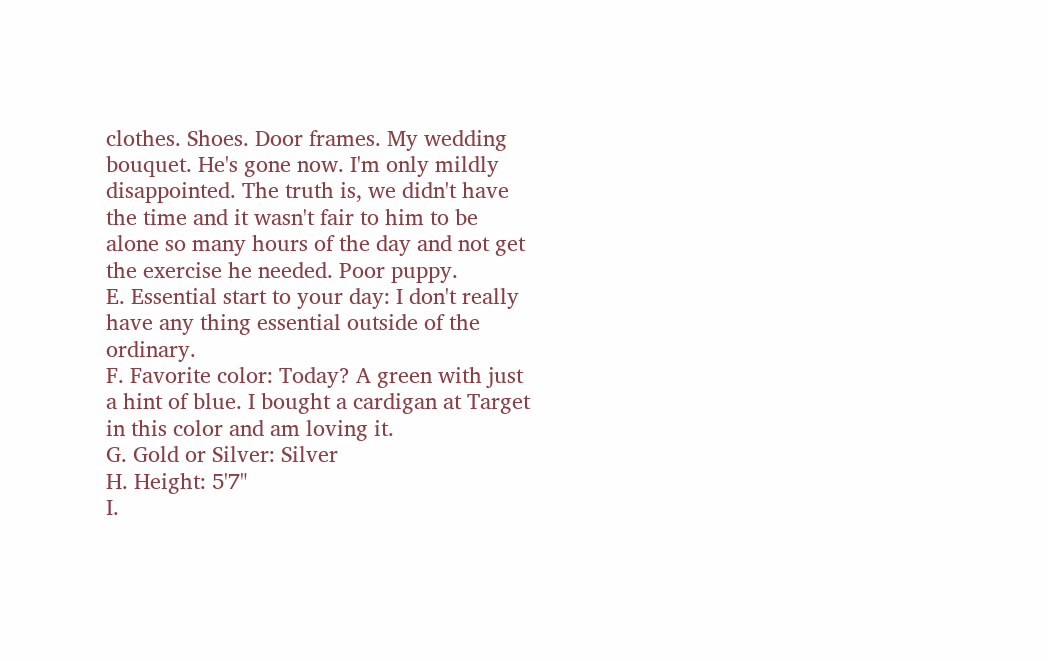clothes. Shoes. Door frames. My wedding bouquet. He's gone now. I'm only mildly disappointed. The truth is, we didn't have the time and it wasn't fair to him to be alone so many hours of the day and not get the exercise he needed. Poor puppy.
E. Essential start to your day: I don't really have any thing essential outside of the ordinary.
F. Favorite color: Today? A green with just a hint of blue. I bought a cardigan at Target in this color and am loving it.
G. Gold or Silver: Silver
H. Height: 5'7"
I.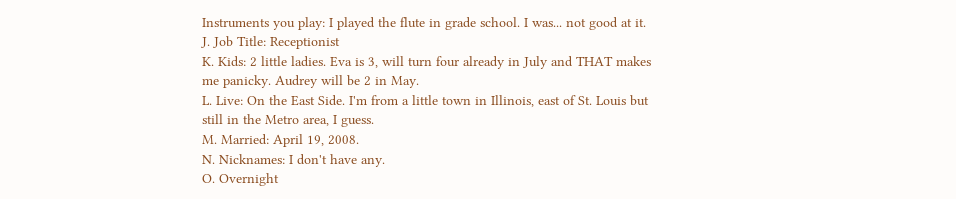Instruments you play: I played the flute in grade school. I was... not good at it.
J. Job Title: Receptionist
K. Kids: 2 little ladies. Eva is 3, will turn four already in July and THAT makes me panicky. Audrey will be 2 in May.
L. Live: On the East Side. I'm from a little town in Illinois, east of St. Louis but still in the Metro area, I guess.
M. Married: April 19, 2008.
N. Nicknames: I don't have any.
O. Overnight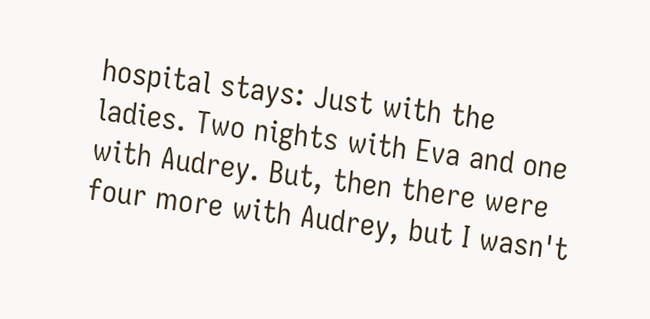hospital stays: Just with the ladies. Two nights with Eva and one with Audrey. But, then there were four more with Audrey, but I wasn't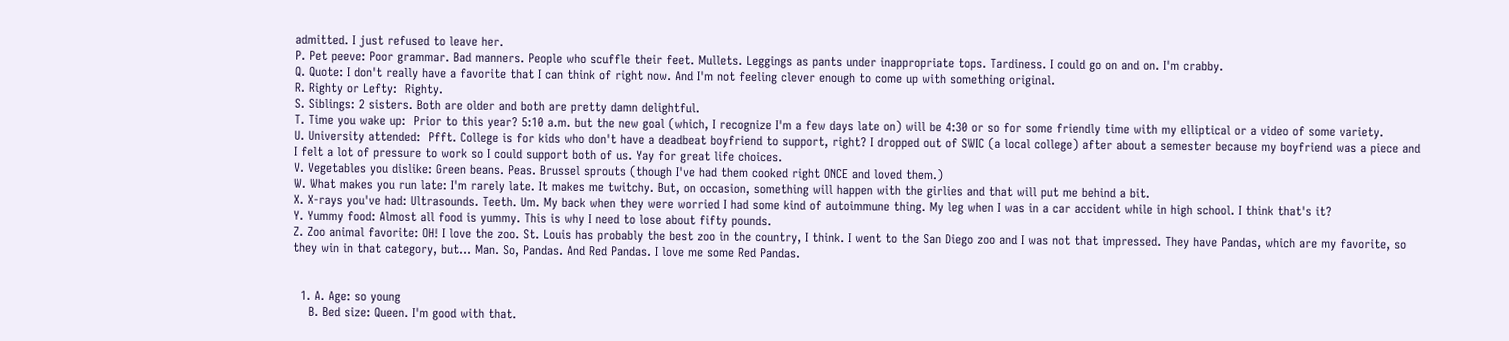admitted. I just refused to leave her.
P. Pet peeve: Poor grammar. Bad manners. People who scuffle their feet. Mullets. Leggings as pants under inappropriate tops. Tardiness. I could go on and on. I'm crabby.
Q. Quote: I don't really have a favorite that I can think of right now. And I'm not feeling clever enough to come up with something original.
R. Righty or Lefty:  Righty.
S. Siblings: 2 sisters. Both are older and both are pretty damn delightful.
T. Time you wake up:  Prior to this year? 5:10 a.m. but the new goal (which, I recognize I'm a few days late on) will be 4:30 or so for some friendly time with my elliptical or a video of some variety.
U. University attended:  Pfft. College is for kids who don't have a deadbeat boyfriend to support, right? I dropped out of SWIC (a local college) after about a semester because my boyfriend was a piece and I felt a lot of pressure to work so I could support both of us. Yay for great life choices.
V. Vegetables you dislike: Green beans. Peas. Brussel sprouts (though I've had them cooked right ONCE and loved them.)
W. What makes you run late: I'm rarely late. It makes me twitchy. But, on occasion, something will happen with the girlies and that will put me behind a bit.
X. X-rays you've had: Ultrasounds. Teeth. Um. My back when they were worried I had some kind of autoimmune thing. My leg when I was in a car accident while in high school. I think that's it?
Y. Yummy food: Almost all food is yummy. This is why I need to lose about fifty pounds.
Z. Zoo animal favorite: OH! I love the zoo. St. Louis has probably the best zoo in the country, I think. I went to the San Diego zoo and I was not that impressed. They have Pandas, which are my favorite, so they win in that category, but... Man. So, Pandas. And Red Pandas. I love me some Red Pandas.


  1. A. Age: so young
    B. Bed size: Queen. I'm good with that.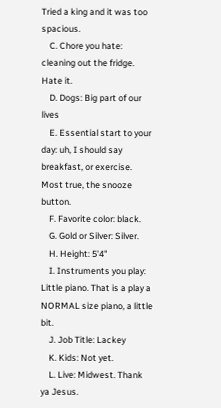Tried a king and it was too spacious.
    C. Chore you hate: cleaning out the fridge. Hate it.
    D. Dogs: Big part of our lives
    E. Essential start to your day: uh, I should say breakfast, or exercise. Most true, the snooze button.
    F. Favorite color: black.
    G. Gold or Silver: Silver.
    H. Height: 5'4"
    I. Instruments you play: Little piano. That is a play a NORMAL size piano, a little bit.
    J. Job Title: Lackey
    K. Kids: Not yet.
    L. Live: Midwest. Thank ya Jesus.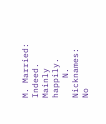M. Married: Indeed. Mainly happily.
    N. Nicknames: No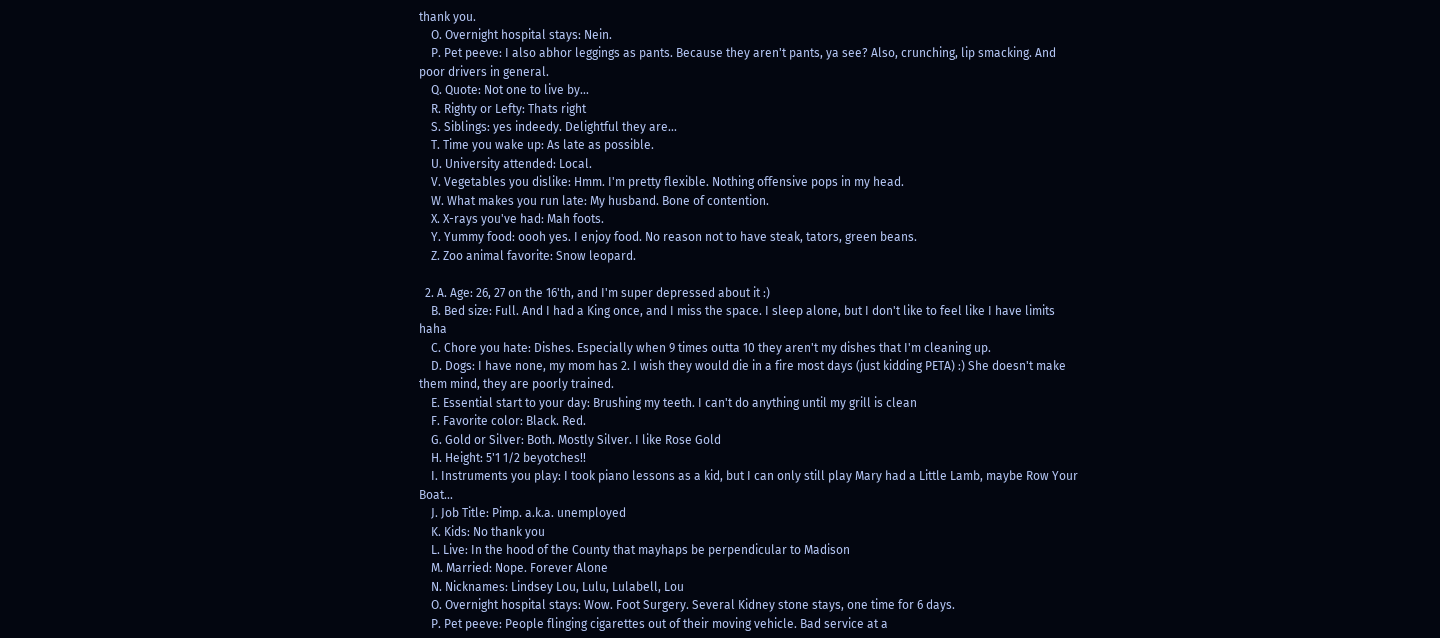thank you.
    O. Overnight hospital stays: Nein.
    P. Pet peeve: I also abhor leggings as pants. Because they aren't pants, ya see? Also, crunching, lip smacking. And poor drivers in general.
    Q. Quote: Not one to live by...
    R. Righty or Lefty: Thats right
    S. Siblings: yes indeedy. Delightful they are...
    T. Time you wake up: As late as possible.
    U. University attended: Local.
    V. Vegetables you dislike: Hmm. I'm pretty flexible. Nothing offensive pops in my head.
    W. What makes you run late: My husband. Bone of contention.
    X. X-rays you've had: Mah foots.
    Y. Yummy food: oooh yes. I enjoy food. No reason not to have steak, tators, green beans.
    Z. Zoo animal favorite: Snow leopard.

  2. A. Age: 26, 27 on the 16'th, and I'm super depressed about it :)
    B. Bed size: Full. And I had a King once, and I miss the space. I sleep alone, but I don't like to feel like I have limits haha
    C. Chore you hate: Dishes. Especially when 9 times outta 10 they aren't my dishes that I'm cleaning up.
    D. Dogs: I have none, my mom has 2. I wish they would die in a fire most days (just kidding PETA) :) She doesn't make them mind, they are poorly trained.
    E. Essential start to your day: Brushing my teeth. I can't do anything until my grill is clean
    F. Favorite color: Black. Red.
    G. Gold or Silver: Both. Mostly Silver. I like Rose Gold
    H. Height: 5'1 1/2 beyotches!!
    I. Instruments you play: I took piano lessons as a kid, but I can only still play Mary had a Little Lamb, maybe Row Your Boat...
    J. Job Title: Pimp. a.k.a. unemployed
    K. Kids: No thank you
    L. Live: In the hood of the County that mayhaps be perpendicular to Madison
    M. Married: Nope. Forever Alone
    N. Nicknames: Lindsey Lou, Lulu, Lulabell, Lou
    O. Overnight hospital stays: Wow. Foot Surgery. Several Kidney stone stays, one time for 6 days.
    P. Pet peeve: People flinging cigarettes out of their moving vehicle. Bad service at a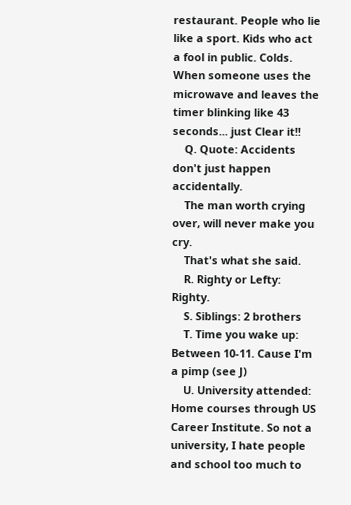restaurant. People who lie like a sport. Kids who act a fool in public. Colds. When someone uses the microwave and leaves the timer blinking like 43 seconds... just Clear it!!
    Q. Quote: Accidents don't just happen accidentally.
    The man worth crying over, will never make you cry.
    That's what she said.
    R. Righty or Lefty: Righty.
    S. Siblings: 2 brothers
    T. Time you wake up: Between 10-11. Cause I'm a pimp (see J)
    U. University attended: Home courses through US Career Institute. So not a university, I hate people and school too much to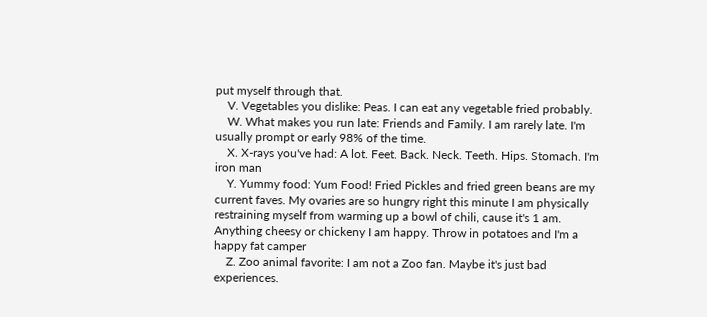put myself through that.
    V. Vegetables you dislike: Peas. I can eat any vegetable fried probably.
    W. What makes you run late: Friends and Family. I am rarely late. I'm usually prompt or early 98% of the time.
    X. X-rays you've had: A lot. Feet. Back. Neck. Teeth. Hips. Stomach. I'm iron man
    Y. Yummy food: Yum Food! Fried Pickles and fried green beans are my current faves. My ovaries are so hungry right this minute I am physically restraining myself from warming up a bowl of chili, cause it's 1 am. Anything cheesy or chickeny I am happy. Throw in potatoes and I'm a happy fat camper
    Z. Zoo animal favorite: I am not a Zoo fan. Maybe it's just bad experiences.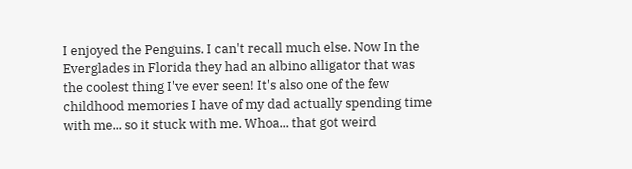I enjoyed the Penguins. I can't recall much else. Now In the Everglades in Florida they had an albino alligator that was the coolest thing I've ever seen! It's also one of the few childhood memories I have of my dad actually spending time with me... so it stuck with me. Whoa... that got weird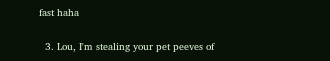fast haha

  3. Lou, I'm stealing your pet peeves of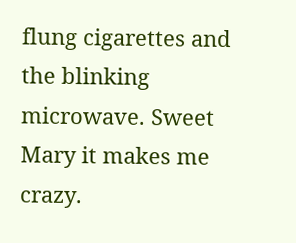flung cigarettes and the blinking microwave. Sweet Mary it makes me crazy.